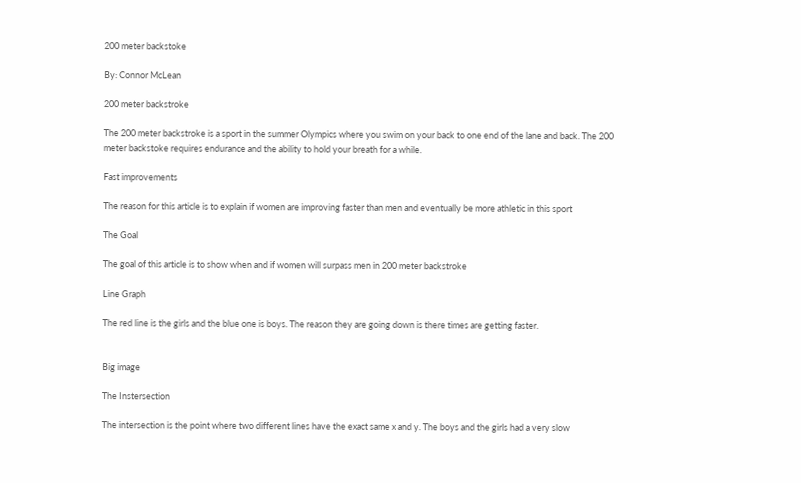200 meter backstoke

By: Connor McLean

200 meter backstroke

The 200 meter backstroke is a sport in the summer Olympics where you swim on your back to one end of the lane and back. The 200 meter backstoke requires endurance and the ability to hold your breath for a while.

Fast improvements

The reason for this article is to explain if women are improving faster than men and eventually be more athletic in this sport

The Goal

The goal of this article is to show when and if women will surpass men in 200 meter backstroke

Line Graph

The red line is the girls and the blue one is boys. The reason they are going down is there times are getting faster.


Big image

The Instersection

The intersection is the point where two different lines have the exact same x and y. The boys and the girls had a very slow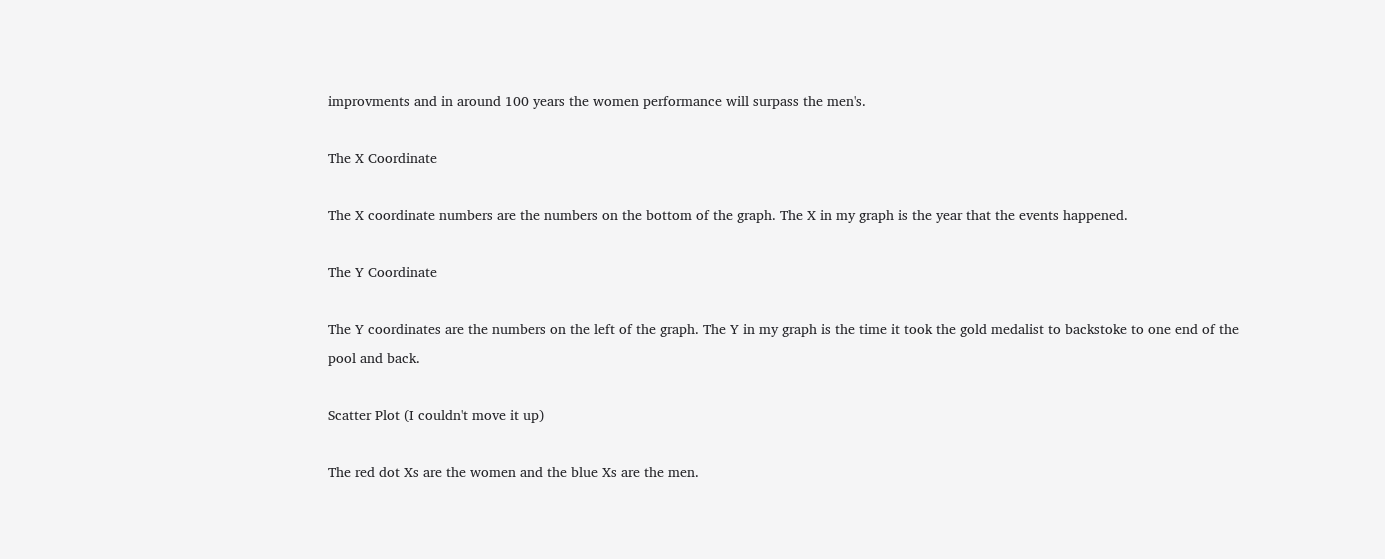improvments and in around 100 years the women performance will surpass the men's.

The X Coordinate

The X coordinate numbers are the numbers on the bottom of the graph. The X in my graph is the year that the events happened.

The Y Coordinate

The Y coordinates are the numbers on the left of the graph. The Y in my graph is the time it took the gold medalist to backstoke to one end of the pool and back.

Scatter Plot (I couldn't move it up)

The red dot Xs are the women and the blue Xs are the men.